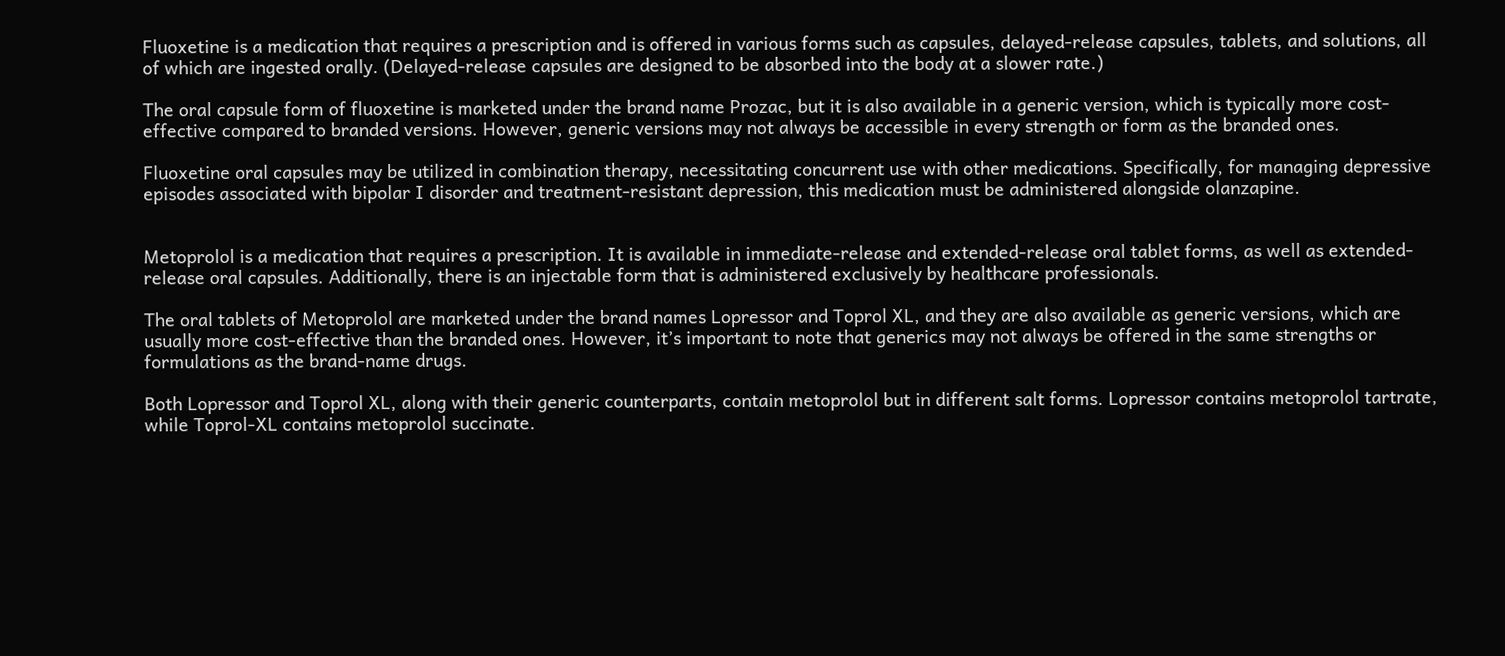Fluoxetine is a medication that requires a prescription and is offered in various forms such as capsules, delayed-release capsules, tablets, and solutions, all of which are ingested orally. (Delayed-release capsules are designed to be absorbed into the body at a slower rate.)

The oral capsule form of fluoxetine is marketed under the brand name Prozac, but it is also available in a generic version, which is typically more cost-effective compared to branded versions. However, generic versions may not always be accessible in every strength or form as the branded ones.

Fluoxetine oral capsules may be utilized in combination therapy, necessitating concurrent use with other medications. Specifically, for managing depressive episodes associated with bipolar I disorder and treatment-resistant depression, this medication must be administered alongside olanzapine.


Metoprolol is a medication that requires a prescription. It is available in immediate-release and extended-release oral tablet forms, as well as extended-release oral capsules. Additionally, there is an injectable form that is administered exclusively by healthcare professionals.

The oral tablets of Metoprolol are marketed under the brand names Lopressor and Toprol XL, and they are also available as generic versions, which are usually more cost-effective than the branded ones. However, it’s important to note that generics may not always be offered in the same strengths or formulations as the brand-name drugs.

Both Lopressor and Toprol XL, along with their generic counterparts, contain metoprolol but in different salt forms. Lopressor contains metoprolol tartrate, while Toprol-XL contains metoprolol succinate.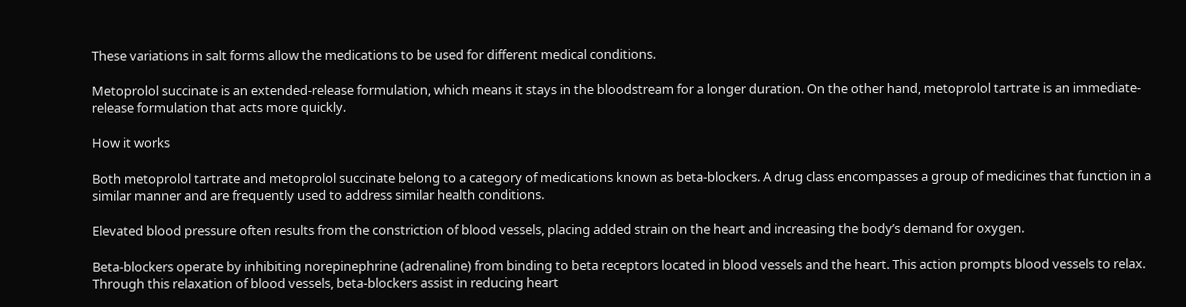These variations in salt forms allow the medications to be used for different medical conditions.

Metoprolol succinate is an extended-release formulation, which means it stays in the bloodstream for a longer duration. On the other hand, metoprolol tartrate is an immediate-release formulation that acts more quickly.

How it works

Both metoprolol tartrate and metoprolol succinate belong to a category of medications known as beta-blockers. A drug class encompasses a group of medicines that function in a similar manner and are frequently used to address similar health conditions.

Elevated blood pressure often results from the constriction of blood vessels, placing added strain on the heart and increasing the body’s demand for oxygen.

Beta-blockers operate by inhibiting norepinephrine (adrenaline) from binding to beta receptors located in blood vessels and the heart. This action prompts blood vessels to relax. Through this relaxation of blood vessels, beta-blockers assist in reducing heart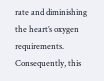rate and diminishing the heart’s oxygen requirements. Consequently, this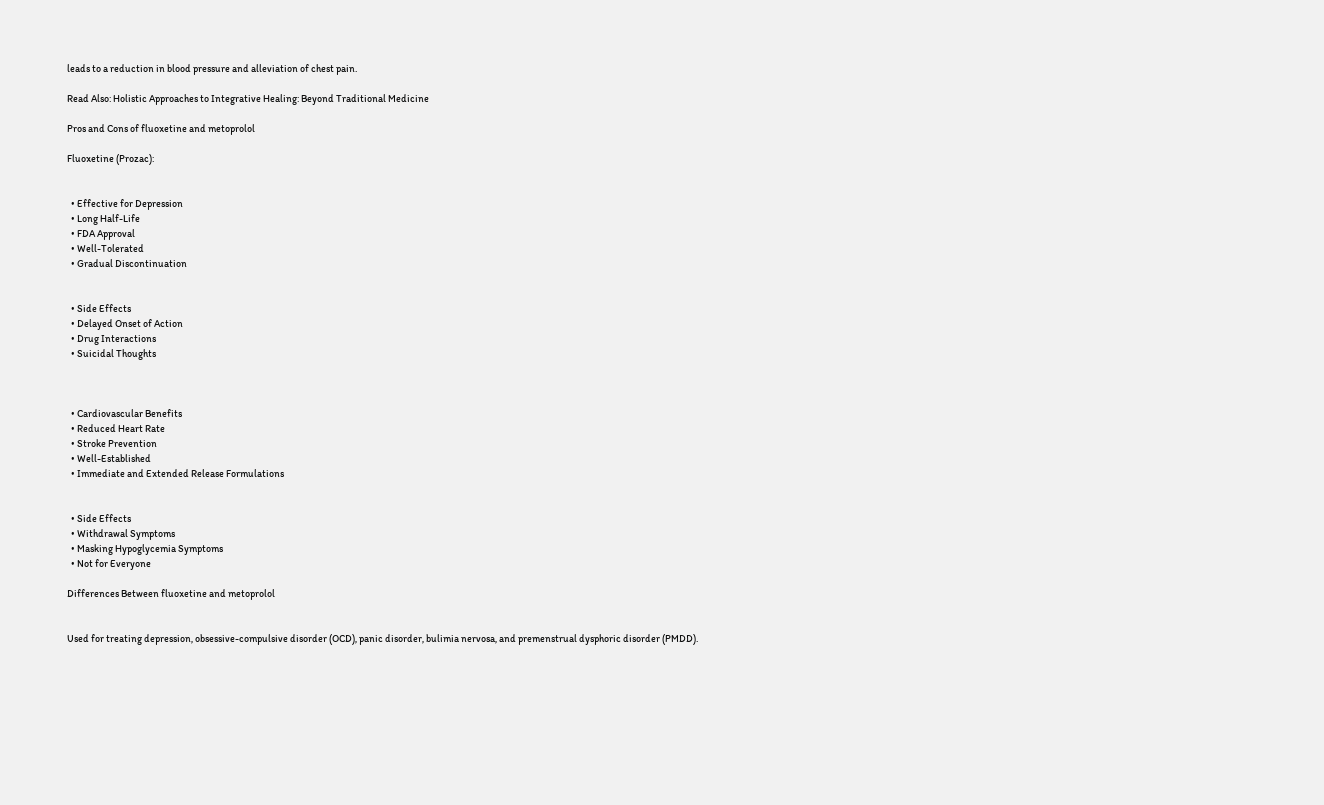leads to a reduction in blood pressure and alleviation of chest pain.

Read Also: Holistic Approaches to Integrative Healing: Beyond Traditional Medicine

Pros and Cons of fluoxetine and metoprolol

Fluoxetine (Prozac):


  • Effective for Depression
  • Long Half-Life
  • FDA Approval
  • Well-Tolerated
  • Gradual Discontinuation


  • Side Effects
  • Delayed Onset of Action
  • Drug Interactions
  • Suicidal Thoughts



  • Cardiovascular Benefits
  • Reduced Heart Rate
  • Stroke Prevention
  • Well-Established
  • Immediate and Extended Release Formulations


  • Side Effects
  • Withdrawal Symptoms
  • Masking Hypoglycemia Symptoms
  • Not for Everyone

Differences Between fluoxetine and metoprolol


Used for treating depression, obsessive-compulsive disorder (OCD), panic disorder, bulimia nervosa, and premenstrual dysphoric disorder (PMDD).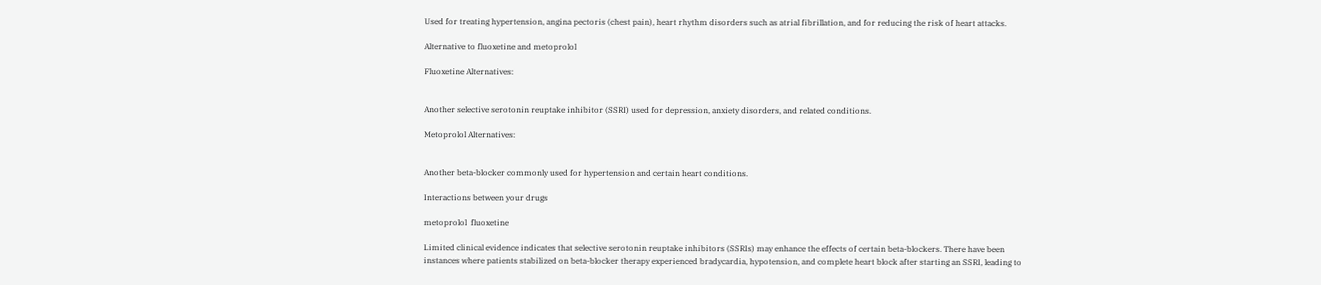Used for treating hypertension, angina pectoris (chest pain), heart rhythm disorders such as atrial fibrillation, and for reducing the risk of heart attacks.

Alternative to fluoxetine and metoprolol

Fluoxetine Alternatives:


Another selective serotonin reuptake inhibitor (SSRI) used for depression, anxiety disorders, and related conditions.

Metoprolol Alternatives:


Another beta-blocker commonly used for hypertension and certain heart conditions.

Interactions between your drugs

metoprolol  fluoxetine

Limited clinical evidence indicates that selective serotonin reuptake inhibitors (SSRIs) may enhance the effects of certain beta-blockers. There have been instances where patients stabilized on beta-blocker therapy experienced bradycardia, hypotension, and complete heart block after starting an SSRI, leading to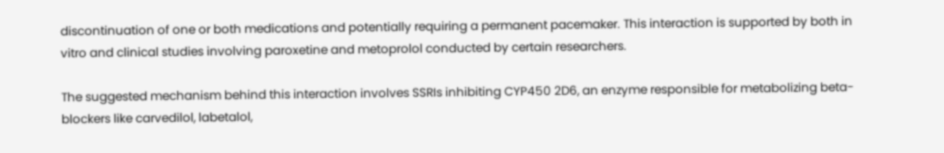discontinuation of one or both medications and potentially requiring a permanent pacemaker. This interaction is supported by both in vitro and clinical studies involving paroxetine and metoprolol conducted by certain researchers.

The suggested mechanism behind this interaction involves SSRIs inhibiting CYP450 2D6, an enzyme responsible for metabolizing beta-blockers like carvedilol, labetalol,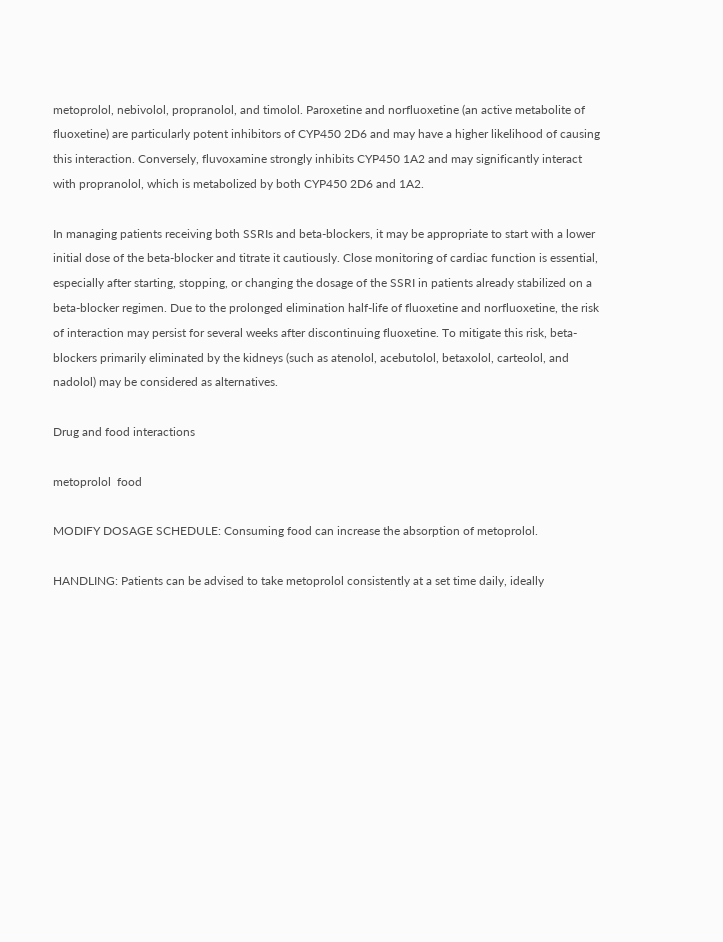metoprolol, nebivolol, propranolol, and timolol. Paroxetine and norfluoxetine (an active metabolite of fluoxetine) are particularly potent inhibitors of CYP450 2D6 and may have a higher likelihood of causing this interaction. Conversely, fluvoxamine strongly inhibits CYP450 1A2 and may significantly interact with propranolol, which is metabolized by both CYP450 2D6 and 1A2.

In managing patients receiving both SSRIs and beta-blockers, it may be appropriate to start with a lower initial dose of the beta-blocker and titrate it cautiously. Close monitoring of cardiac function is essential, especially after starting, stopping, or changing the dosage of the SSRI in patients already stabilized on a beta-blocker regimen. Due to the prolonged elimination half-life of fluoxetine and norfluoxetine, the risk of interaction may persist for several weeks after discontinuing fluoxetine. To mitigate this risk, beta-blockers primarily eliminated by the kidneys (such as atenolol, acebutolol, betaxolol, carteolol, and nadolol) may be considered as alternatives.

Drug and food interactions

metoprolol  food

MODIFY DOSAGE SCHEDULE: Consuming food can increase the absorption of metoprolol.

HANDLING: Patients can be advised to take metoprolol consistently at a set time daily, ideally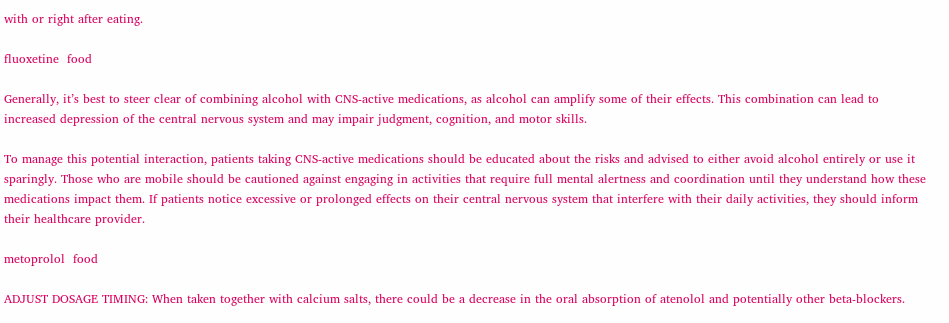with or right after eating.

fluoxetine  food

Generally, it’s best to steer clear of combining alcohol with CNS-active medications, as alcohol can amplify some of their effects. This combination can lead to increased depression of the central nervous system and may impair judgment, cognition, and motor skills.

To manage this potential interaction, patients taking CNS-active medications should be educated about the risks and advised to either avoid alcohol entirely or use it sparingly. Those who are mobile should be cautioned against engaging in activities that require full mental alertness and coordination until they understand how these medications impact them. If patients notice excessive or prolonged effects on their central nervous system that interfere with their daily activities, they should inform their healthcare provider.

metoprolol  food

ADJUST DOSAGE TIMING: When taken together with calcium salts, there could be a decrease in the oral absorption of atenolol and potentially other beta-blockers.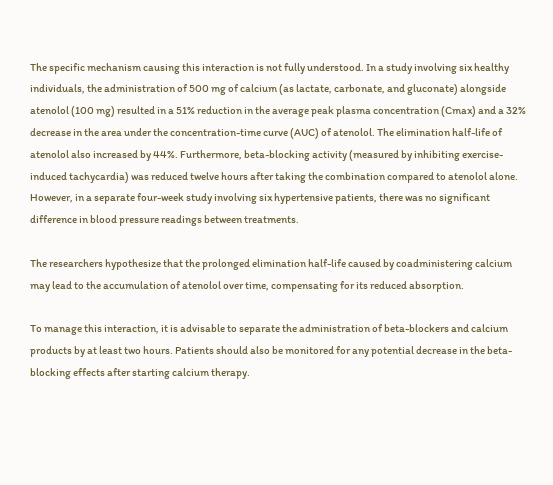The specific mechanism causing this interaction is not fully understood. In a study involving six healthy individuals, the administration of 500 mg of calcium (as lactate, carbonate, and gluconate) alongside atenolol (100 mg) resulted in a 51% reduction in the average peak plasma concentration (Cmax) and a 32% decrease in the area under the concentration-time curve (AUC) of atenolol. The elimination half-life of atenolol also increased by 44%. Furthermore, beta-blocking activity (measured by inhibiting exercise-induced tachycardia) was reduced twelve hours after taking the combination compared to atenolol alone. However, in a separate four-week study involving six hypertensive patients, there was no significant difference in blood pressure readings between treatments.

The researchers hypothesize that the prolonged elimination half-life caused by coadministering calcium may lead to the accumulation of atenolol over time, compensating for its reduced absorption.

To manage this interaction, it is advisable to separate the administration of beta-blockers and calcium products by at least two hours. Patients should also be monitored for any potential decrease in the beta-blocking effects after starting calcium therapy.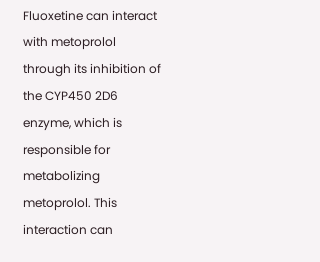Fluoxetine can interact with metoprolol through its inhibition of the CYP450 2D6 enzyme, which is responsible for metabolizing metoprolol. This interaction can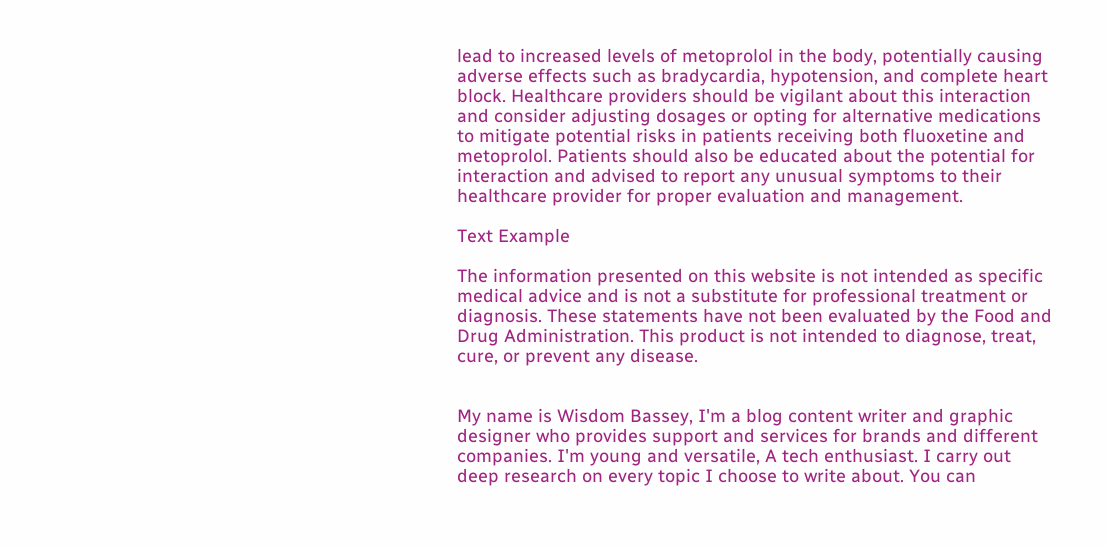lead to increased levels of metoprolol in the body, potentially causing adverse effects such as bradycardia, hypotension, and complete heart block. Healthcare providers should be vigilant about this interaction and consider adjusting dosages or opting for alternative medications to mitigate potential risks in patients receiving both fluoxetine and metoprolol. Patients should also be educated about the potential for interaction and advised to report any unusual symptoms to their healthcare provider for proper evaluation and management.

Text Example

The information presented on this website is not intended as specific medical advice and is not a substitute for professional treatment or diagnosis. These statements have not been evaluated by the Food and Drug Administration. This product is not intended to diagnose, treat, cure, or prevent any disease.


My name is Wisdom Bassey, I'm a blog content writer and graphic designer who provides support and services for brands and different companies. I'm young and versatile, A tech enthusiast. I carry out deep research on every topic I choose to write about. You can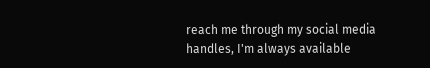reach me through my social media handles, I'm always available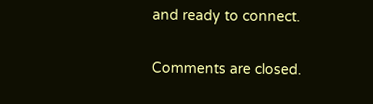and ready to connect.

Comments are closed.